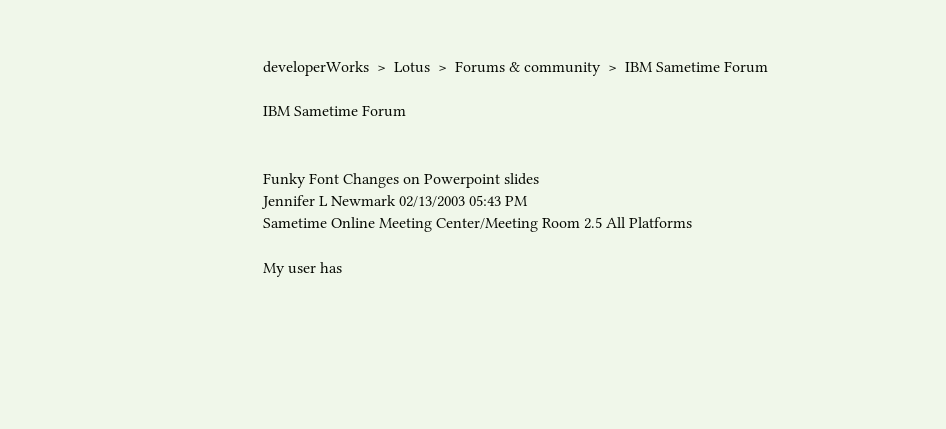developerWorks  >  Lotus  >  Forums & community  >  IBM Sametime Forum

IBM Sametime Forum


Funky Font Changes on Powerpoint slides
Jennifer L Newmark 02/13/2003 05:43 PM
Sametime Online Meeting Center/Meeting Room 2.5 All Platforms

My user has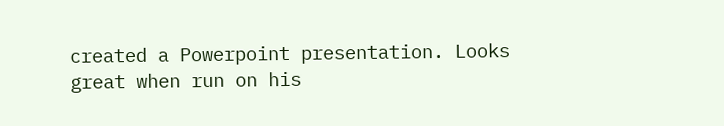created a Powerpoint presentation. Looks great when run on his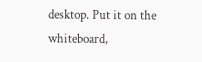desktop. Put it on the whiteboard,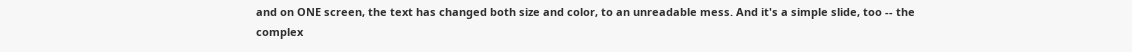and on ONE screen, the text has changed both size and color, to an unreadable mess. And it's a simple slide, too -- the complex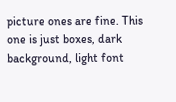picture ones are fine. This one is just boxes, dark background, light font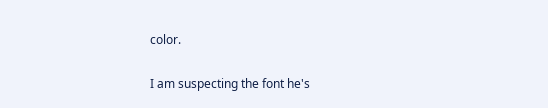color.

I am suspecting the font he's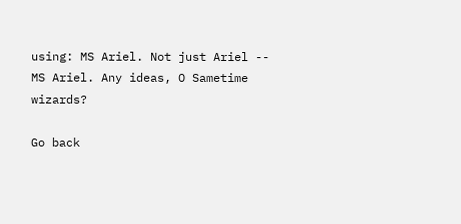using: MS Ariel. Not just Ariel -- MS Ariel. Any ideas, O Sametime wizards?

Go back